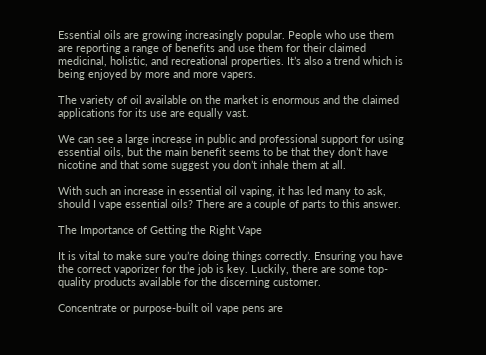Essential oils are growing increasingly popular. People who use them are reporting a range of benefits and use them for their claimed medicinal, holistic, and recreational properties. It’s also a trend which is being enjoyed by more and more vapers.

The variety of oil available on the market is enormous and the claimed applications for its use are equally vast.

We can see a large increase in public and professional support for using essential oils, but the main benefit seems to be that they don’t have nicotine and that some suggest you don’t inhale them at all.

With such an increase in essential oil vaping, it has led many to ask, should I vape essential oils? There are a couple of parts to this answer.

The Importance of Getting the Right Vape

It is vital to make sure you’re doing things correctly. Ensuring you have the correct vaporizer for the job is key. Luckily, there are some top-quality products available for the discerning customer.

Concentrate or purpose-built oil vape pens are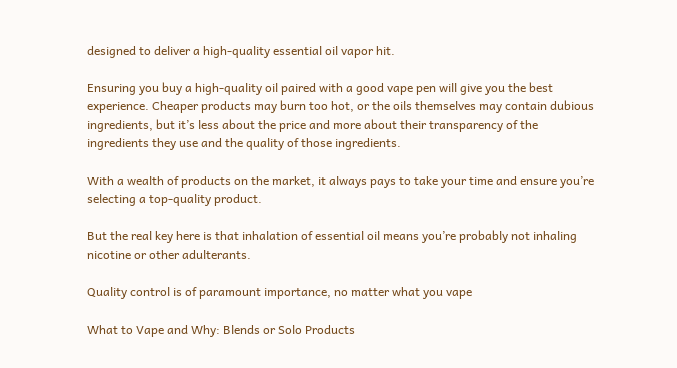designed to deliver a high-quality essential oil vapor hit.

Ensuring you buy a high-quality oil paired with a good vape pen will give you the best experience. Cheaper products may burn too hot, or the oils themselves may contain dubious ingredients, but it’s less about the price and more about their transparency of the ingredients they use and the quality of those ingredients.

With a wealth of products on the market, it always pays to take your time and ensure you’re selecting a top-quality product.

But the real key here is that inhalation of essential oil means you’re probably not inhaling nicotine or other adulterants.

Quality control is of paramount importance, no matter what you vape

What to Vape and Why: Blends or Solo Products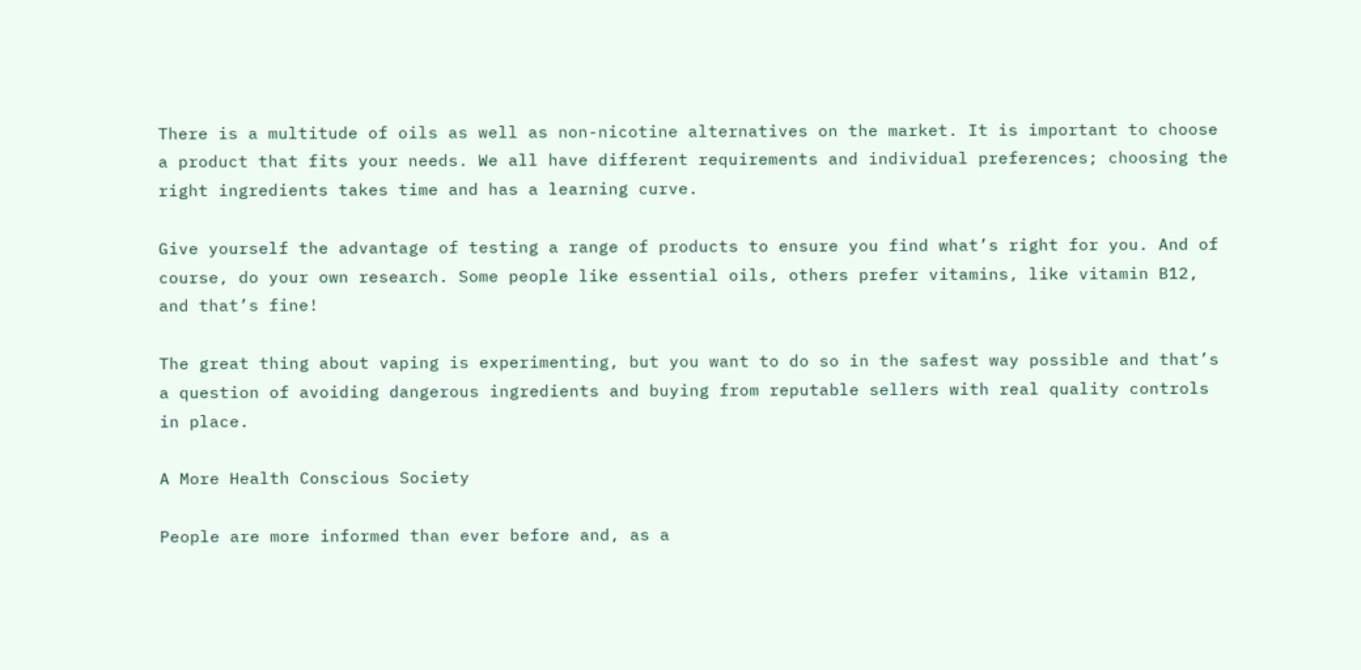There is a multitude of oils as well as non-nicotine alternatives on the market. It is important to choose a product that fits your needs. We all have different requirements and individual preferences; choosing the right ingredients takes time and has a learning curve.

Give yourself the advantage of testing a range of products to ensure you find what’s right for you. And of course, do your own research. Some people like essential oils, others prefer vitamins, like vitamin B12, and that’s fine!

The great thing about vaping is experimenting, but you want to do so in the safest way possible and that’s a question of avoiding dangerous ingredients and buying from reputable sellers with real quality controls in place.

A More Health Conscious Society

People are more informed than ever before and, as a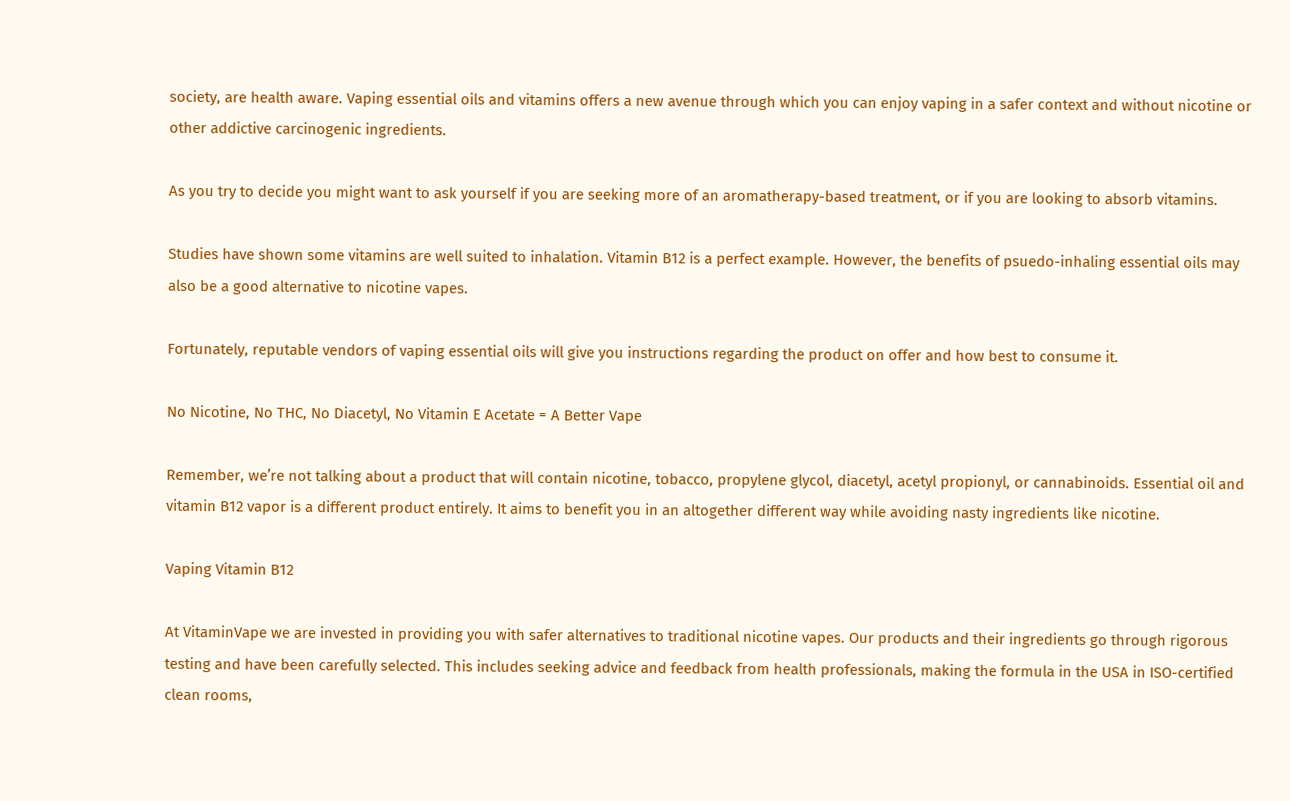society, are health aware. Vaping essential oils and vitamins offers a new avenue through which you can enjoy vaping in a safer context and without nicotine or other addictive carcinogenic ingredients.

As you try to decide you might want to ask yourself if you are seeking more of an aromatherapy-based treatment, or if you are looking to absorb vitamins.

Studies have shown some vitamins are well suited to inhalation. Vitamin B12 is a perfect example. However, the benefits of psuedo-inhaling essential oils may also be a good alternative to nicotine vapes.

Fortunately, reputable vendors of vaping essential oils will give you instructions regarding the product on offer and how best to consume it.

No Nicotine, No THC, No Diacetyl, No Vitamin E Acetate = A Better Vape

Remember, we’re not talking about a product that will contain nicotine, tobacco, propylene glycol, diacetyl, acetyl propionyl, or cannabinoids. Essential oil and vitamin B12 vapor is a different product entirely. It aims to benefit you in an altogether different way while avoiding nasty ingredients like nicotine.

Vaping Vitamin B12

At VitaminVape we are invested in providing you with safer alternatives to traditional nicotine vapes. Our products and their ingredients go through rigorous testing and have been carefully selected. This includes seeking advice and feedback from health professionals, making the formula in the USA in ISO-certified clean rooms,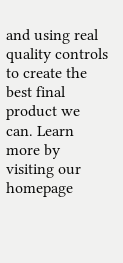and using real quality controls to create the best final product we can. Learn more by visiting our homepage